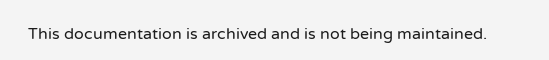This documentation is archived and is not being maintained.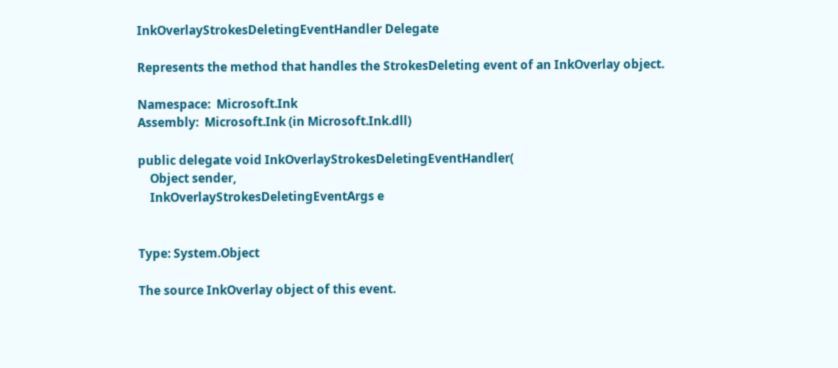InkOverlayStrokesDeletingEventHandler Delegate

Represents the method that handles the StrokesDeleting event of an InkOverlay object.

Namespace:  Microsoft.Ink
Assembly:  Microsoft.Ink (in Microsoft.Ink.dll)

public delegate void InkOverlayStrokesDeletingEventHandler(
    Object sender,
    InkOverlayStrokesDeletingEventArgs e


Type: System.Object

The source InkOverlay object of this event.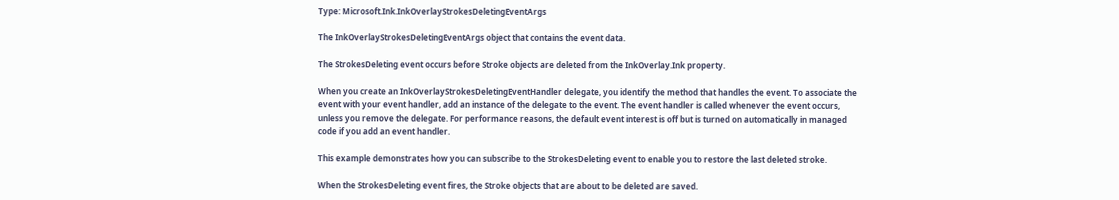Type: Microsoft.Ink.InkOverlayStrokesDeletingEventArgs

The InkOverlayStrokesDeletingEventArgs object that contains the event data.

The StrokesDeleting event occurs before Stroke objects are deleted from the InkOverlay.Ink property.

When you create an InkOverlayStrokesDeletingEventHandler delegate, you identify the method that handles the event. To associate the event with your event handler, add an instance of the delegate to the event. The event handler is called whenever the event occurs, unless you remove the delegate. For performance reasons, the default event interest is off but is turned on automatically in managed code if you add an event handler.

This example demonstrates how you can subscribe to the StrokesDeleting event to enable you to restore the last deleted stroke.

When the StrokesDeleting event fires, the Stroke objects that are about to be deleted are saved.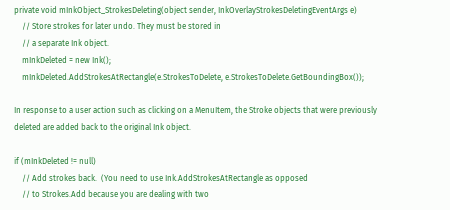private void mInkObject_StrokesDeleting(object sender, InkOverlayStrokesDeletingEventArgs e)
    // Store strokes for later undo. They must be stored in
    // a separate Ink object.
    mInkDeleted = new Ink();
    mInkDeleted.AddStrokesAtRectangle(e.StrokesToDelete, e.StrokesToDelete.GetBoundingBox());

In response to a user action such as clicking on a MenuItem, the Stroke objects that were previously deleted are added back to the original Ink object.

if (mInkDeleted != null)
    // Add strokes back.  (You need to use Ink.AddStrokesAtRectangle as opposed
    // to Strokes.Add because you are dealing with two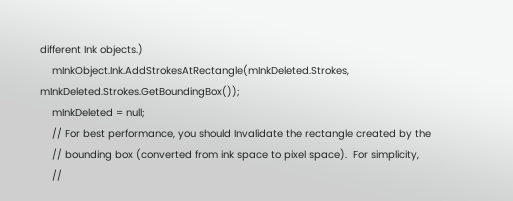different Ink objects.)
    mInkObject.Ink.AddStrokesAtRectangle(mInkDeleted.Strokes, mInkDeleted.Strokes.GetBoundingBox());
    mInkDeleted = null;
    // For best performance, you should Invalidate the rectangle created by the
    // bounding box (converted from ink space to pixel space).  For simplicity,
    //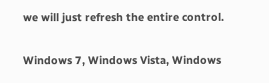we will just refresh the entire control.

Windows 7, Windows Vista, Windows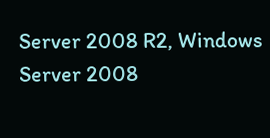Server 2008 R2, Windows Server 2008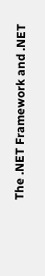The .NET Framework and .NET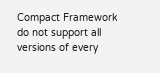Compact Framework do not support all versions of every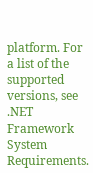platform. For a list of the supported versions, see .NET Framework System Requirements.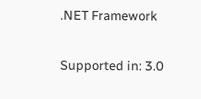.NET Framework

Supported in: 3.0